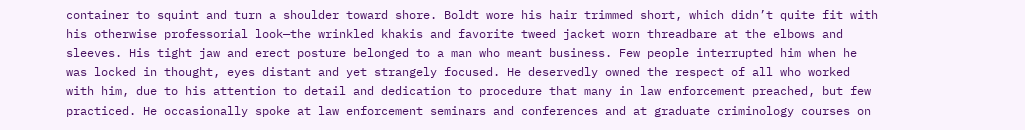container to squint and turn a shoulder toward shore. Boldt wore his hair trimmed short, which didn’t quite fit with his otherwise professorial look—the wrinkled khakis and favorite tweed jacket worn threadbare at the elbows and sleeves. His tight jaw and erect posture belonged to a man who meant business. Few people interrupted him when he was locked in thought, eyes distant and yet strangely focused. He deservedly owned the respect of all who worked with him, due to his attention to detail and dedication to procedure that many in law enforcement preached, but few practiced. He occasionally spoke at law enforcement seminars and conferences and at graduate criminology courses on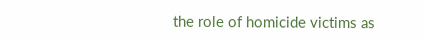the role of homicide victims as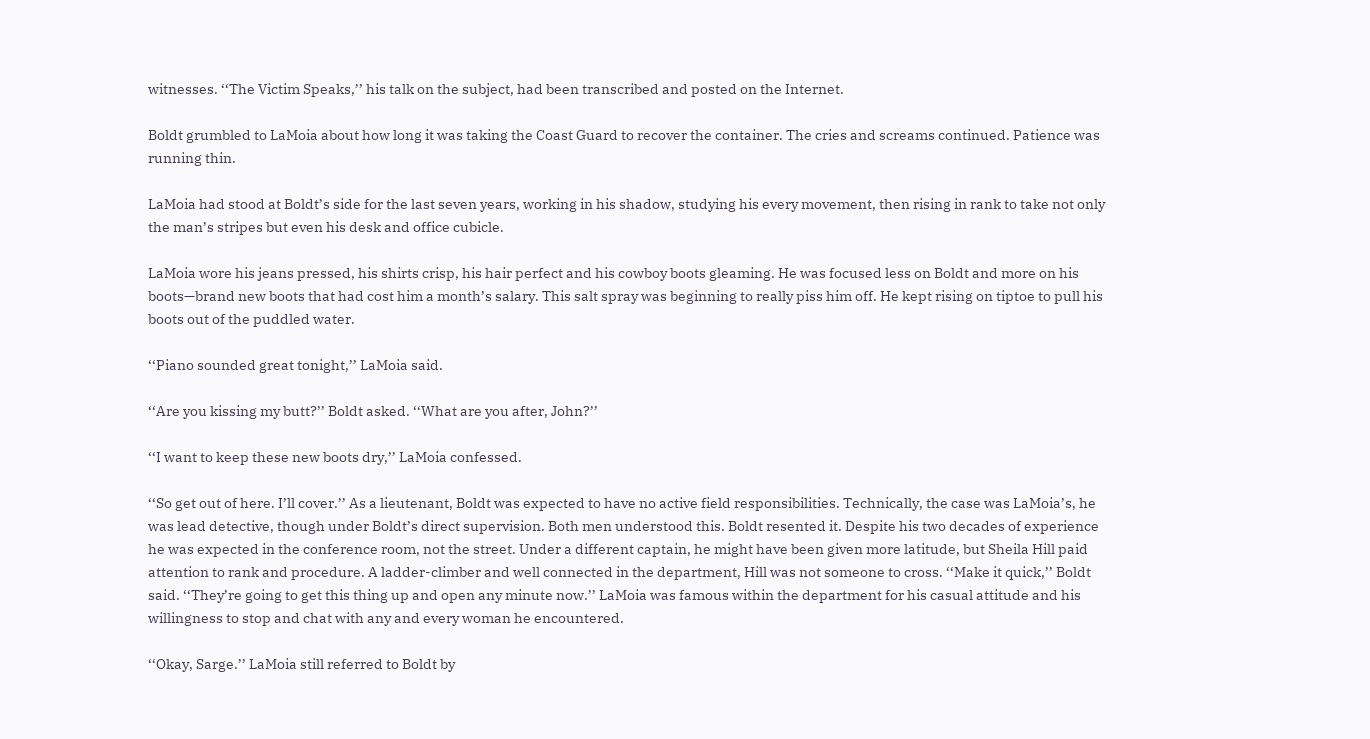witnesses. ‘‘The Victim Speaks,’’ his talk on the subject, had been transcribed and posted on the Internet.

Boldt grumbled to LaMoia about how long it was taking the Coast Guard to recover the container. The cries and screams continued. Patience was running thin.

LaMoia had stood at Boldt’s side for the last seven years, working in his shadow, studying his every movement, then rising in rank to take not only the man’s stripes but even his desk and office cubicle.

LaMoia wore his jeans pressed, his shirts crisp, his hair perfect and his cowboy boots gleaming. He was focused less on Boldt and more on his boots—brand new boots that had cost him a month’s salary. This salt spray was beginning to really piss him off. He kept rising on tiptoe to pull his boots out of the puddled water.

‘‘Piano sounded great tonight,’’ LaMoia said.

‘‘Are you kissing my butt?’’ Boldt asked. ‘‘What are you after, John?’’

‘‘I want to keep these new boots dry,’’ LaMoia confessed.

‘‘So get out of here. I’ll cover.’’ As a lieutenant, Boldt was expected to have no active field responsibilities. Technically, the case was LaMoia’s, he was lead detective, though under Boldt’s direct supervision. Both men understood this. Boldt resented it. Despite his two decades of experience he was expected in the conference room, not the street. Under a different captain, he might have been given more latitude, but Sheila Hill paid attention to rank and procedure. A ladder-climber and well connected in the department, Hill was not someone to cross. ‘‘Make it quick,’’ Boldt said. ‘‘They’re going to get this thing up and open any minute now.’’ LaMoia was famous within the department for his casual attitude and his willingness to stop and chat with any and every woman he encountered.

‘‘Okay, Sarge.’’ LaMoia still referred to Boldt by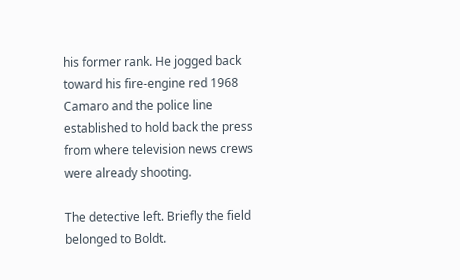his former rank. He jogged back toward his fire-engine red 1968 Camaro and the police line established to hold back the press from where television news crews were already shooting.

The detective left. Briefly the field belonged to Boldt.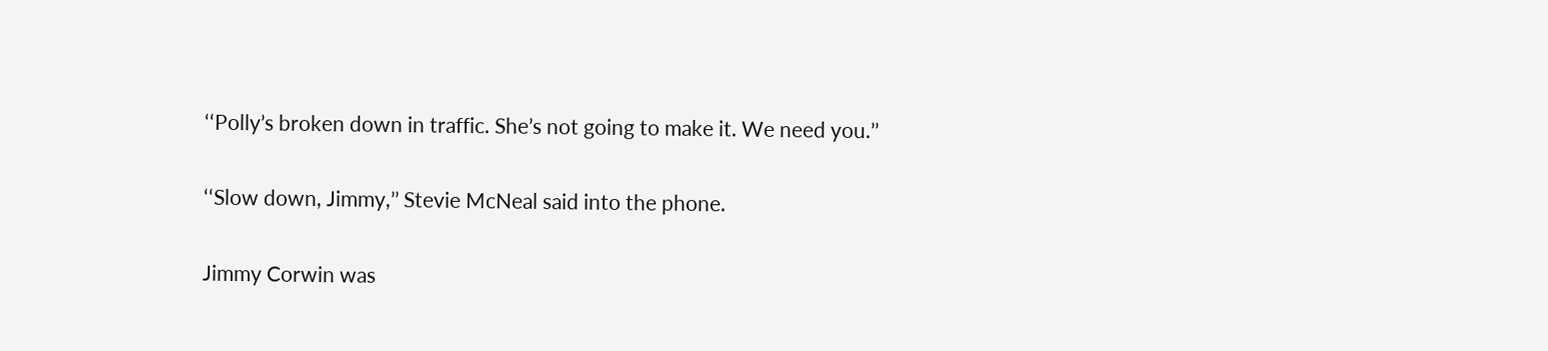‘‘Polly’s broken down in traffic. She’s not going to make it. We need you.’’

‘‘Slow down, Jimmy,’’ Stevie McNeal said into the phone.

Jimmy Corwin was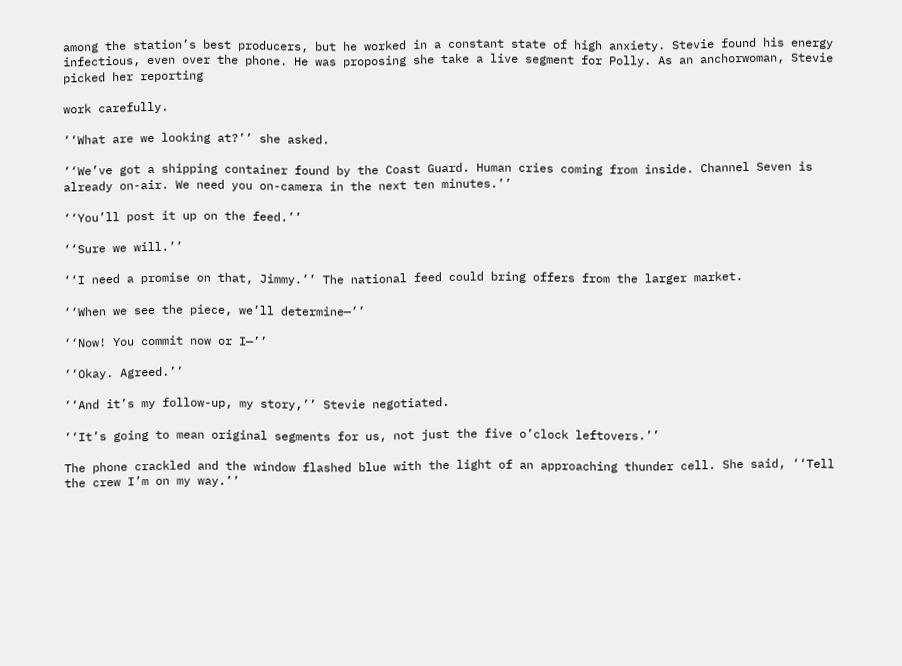among the station’s best producers, but he worked in a constant state of high anxiety. Stevie found his energy infectious, even over the phone. He was proposing she take a live segment for Polly. As an anchorwoman, Stevie picked her reporting

work carefully.

‘‘What are we looking at?’’ she asked.

‘‘We’ve got a shipping container found by the Coast Guard. Human cries coming from inside. Channel Seven is already on-air. We need you on-camera in the next ten minutes.’’

‘‘You’ll post it up on the feed.’’

‘‘Sure we will.’’

‘‘I need a promise on that, Jimmy.’’ The national feed could bring offers from the larger market.

‘‘When we see the piece, we’ll determine—’’

‘‘Now! You commit now or I—’’

‘‘Okay. Agreed.’’

‘‘And it’s my follow-up, my story,’’ Stevie negotiated.

‘‘It’s going to mean original segments for us, not just the five o’clock leftovers.’’

The phone crackled and the window flashed blue with the light of an approaching thunder cell. She said, ‘‘Tell the crew I’m on my way.’’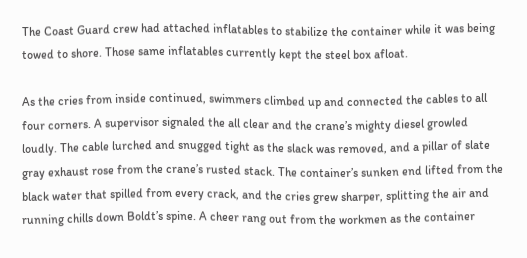The Coast Guard crew had attached inflatables to stabilize the container while it was being towed to shore. Those same inflatables currently kept the steel box afloat.

As the cries from inside continued, swimmers climbed up and connected the cables to all four corners. A supervisor signaled the all clear and the crane’s mighty diesel growled loudly. The cable lurched and snugged tight as the slack was removed, and a pillar of slate gray exhaust rose from the crane’s rusted stack. The container’s sunken end lifted from the black water that spilled from every crack, and the cries grew sharper, splitting the air and running chills down Boldt’s spine. A cheer rang out from the workmen as the container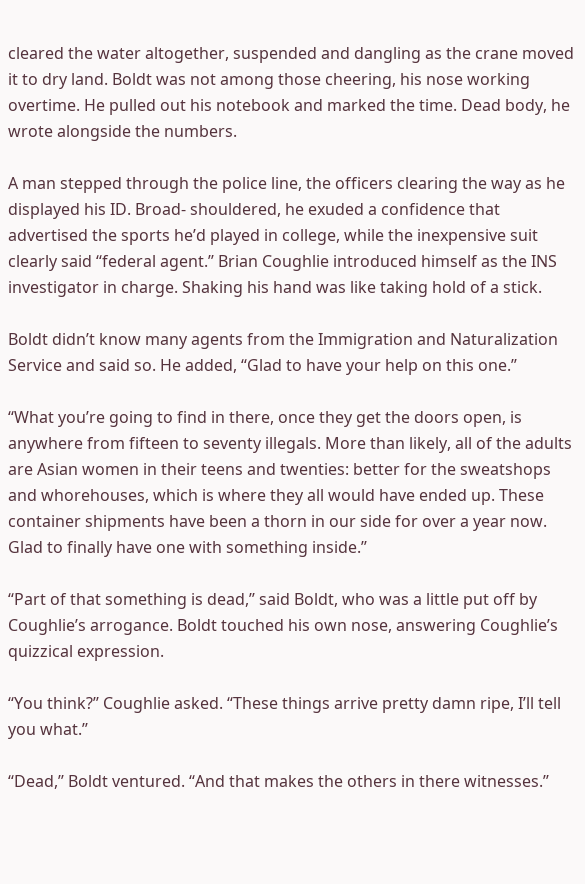cleared the water altogether, suspended and dangling as the crane moved it to dry land. Boldt was not among those cheering, his nose working overtime. He pulled out his notebook and marked the time. Dead body, he wrote alongside the numbers.

A man stepped through the police line, the officers clearing the way as he displayed his ID. Broad- shouldered, he exuded a confidence that advertised the sports he’d played in college, while the inexpensive suit clearly said ‘‘federal agent.’’ Brian Coughlie introduced himself as the INS investigator in charge. Shaking his hand was like taking hold of a stick.

Boldt didn’t know many agents from the Immigration and Naturalization Service and said so. He added, ‘‘Glad to have your help on this one.’’

‘‘What you’re going to find in there, once they get the doors open, is anywhere from fifteen to seventy illegals. More than likely, all of the adults are Asian women in their teens and twenties: better for the sweatshops and whorehouses, which is where they all would have ended up. These container shipments have been a thorn in our side for over a year now. Glad to finally have one with something inside.’’

‘‘Part of that something is dead,’’ said Boldt, who was a little put off by Coughlie’s arrogance. Boldt touched his own nose, answering Coughlie’s quizzical expression.

‘‘You think?’’ Coughlie asked. ‘‘These things arrive pretty damn ripe, I’ll tell you what.’’

‘‘Dead,’’ Boldt ventured. ‘‘And that makes the others in there witnesses.’’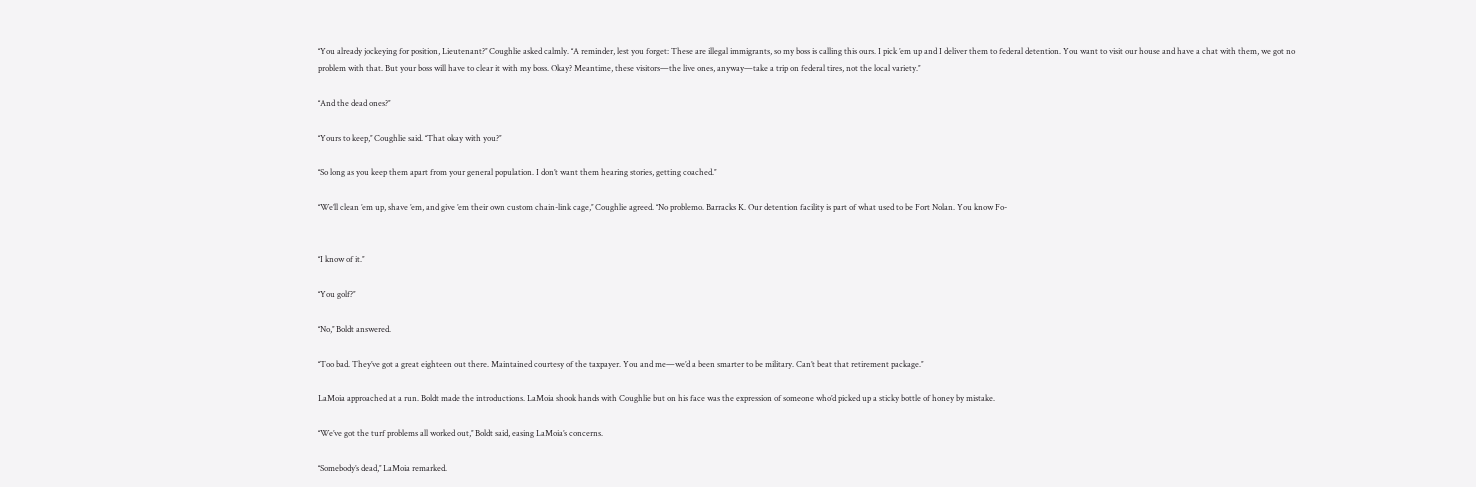‘‘You already jockeying for position, Lieutenant?’’ Coughlie asked calmly. ‘‘A reminder, lest you forget: These are illegal immigrants, so my boss is calling this ours. I pick ’em up and I deliver them to federal detention. You want to visit our house and have a chat with them, we got no problem with that. But your boss will have to clear it with my boss. Okay? Meantime, these visitors—the live ones, anyway—take a trip on federal tires, not the local variety.’’

‘‘And the dead ones?’’

‘‘Yours to keep,’’ Coughlie said. ‘‘That okay with you?’’

‘‘So long as you keep them apart from your general population. I don’t want them hearing stories, getting coached.’’

‘‘We’ll clean ’em up, shave ’em, and give ’em their own custom chain-link cage,’’ Coughlie agreed. ‘‘No problemo. Barracks K. Our detention facility is part of what used to be Fort Nolan. You know Fo-


‘‘I know of it.’’

‘‘You golf?’’

‘‘No,’’ Boldt answered.

‘‘Too bad. They’ve got a great eighteen out there. Maintained courtesy of the taxpayer. You and me—we’d a been smarter to be military. Can’t beat that retirement package.’’

LaMoia approached at a run. Boldt made the introductions. LaMoia shook hands with Coughlie but on his face was the expression of someone who’d picked up a sticky bottle of honey by mistake.

‘‘We’ve got the turf problems all worked out,’’ Boldt said, easing LaMoia’s concerns.

‘‘Somebody’s dead,’’ LaMoia remarked.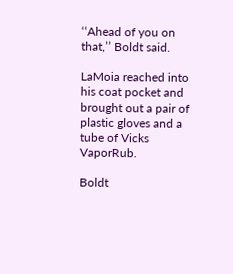‘‘Ahead of you on that,’’ Boldt said.

LaMoia reached into his coat pocket and brought out a pair of plastic gloves and a tube of Vicks VaporRub.

Boldt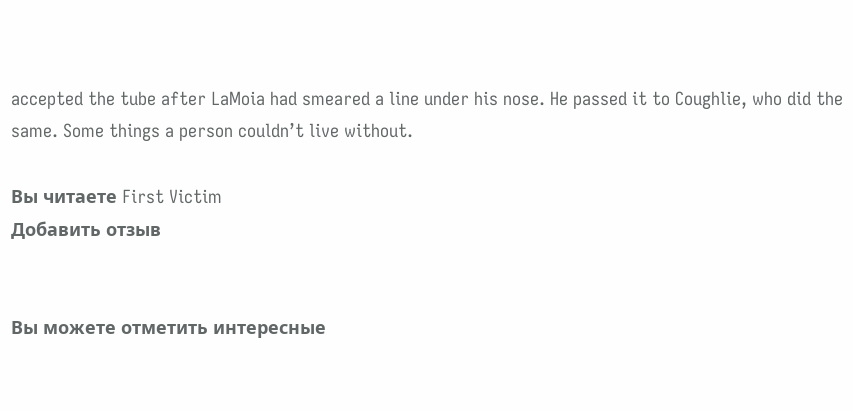accepted the tube after LaMoia had smeared a line under his nose. He passed it to Coughlie, who did the same. Some things a person couldn’t live without.

Вы читаете First Victim
Добавить отзыв


Вы можете отметить интересные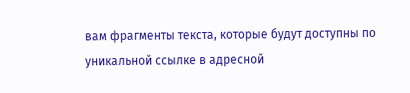вам фрагменты текста, которые будут доступны по уникальной ссылке в адресной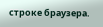строке браузера.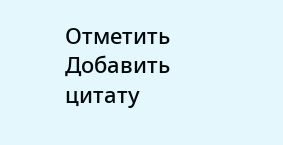Отметить Добавить цитату